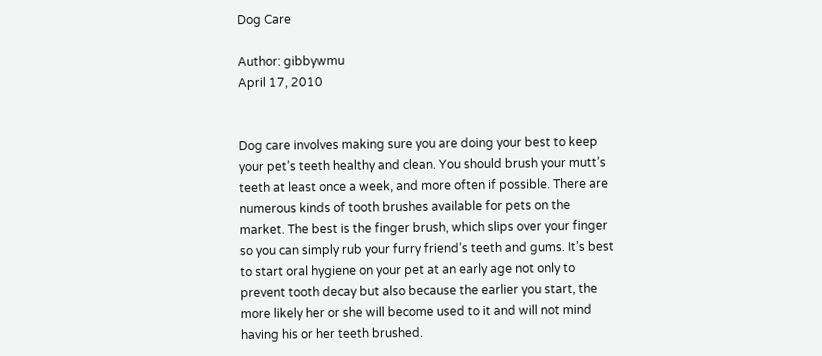Dog Care

Author: gibbywmu
April 17, 2010


Dog care involves making sure you are doing your best to keep your pet’s teeth healthy and clean. You should brush your mutt’s teeth at least once a week, and more often if possible. There are numerous kinds of tooth brushes available for pets on the market. The best is the finger brush, which slips over your finger so you can simply rub your furry friend’s teeth and gums. It’s best to start oral hygiene on your pet at an early age not only to prevent tooth decay but also because the earlier you start, the more likely her or she will become used to it and will not mind having his or her teeth brushed.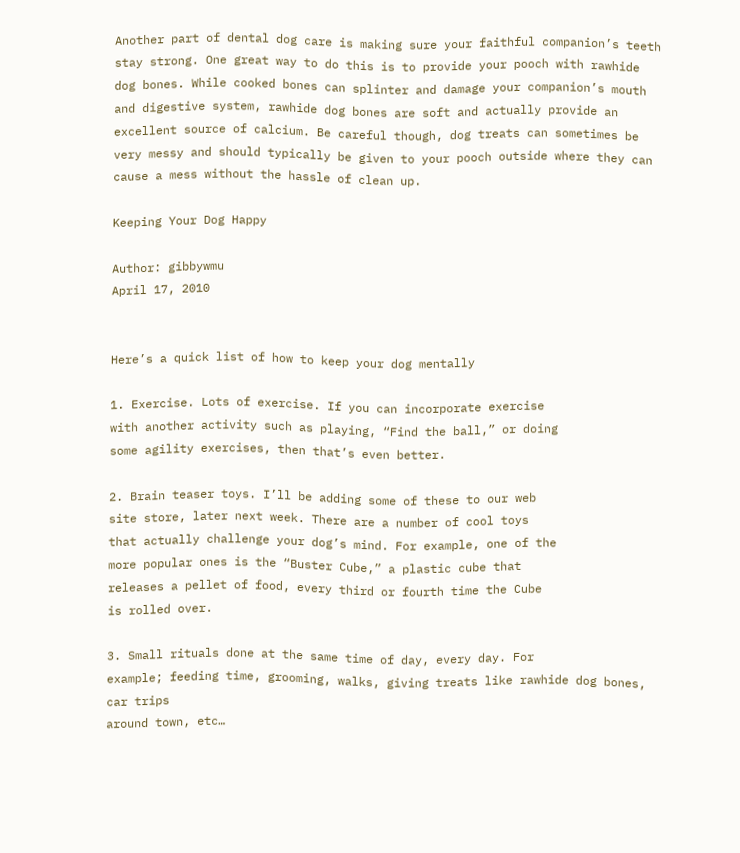Another part of dental dog care is making sure your faithful companion’s teeth stay strong. One great way to do this is to provide your pooch with rawhide dog bones. While cooked bones can splinter and damage your companion’s mouth and digestive system, rawhide dog bones are soft and actually provide an excellent source of calcium. Be careful though, dog treats can sometimes be very messy and should typically be given to your pooch outside where they can cause a mess without the hassle of clean up.

Keeping Your Dog Happy

Author: gibbywmu
April 17, 2010


Here’s a quick list of how to keep your dog mentally

1. Exercise. Lots of exercise. If you can incorporate exercise
with another activity such as playing, “Find the ball,” or doing
some agility exercises, then that’s even better.

2. Brain teaser toys. I’ll be adding some of these to our web
site store, later next week. There are a number of cool toys
that actually challenge your dog’s mind. For example, one of the
more popular ones is the “Buster Cube,” a plastic cube that
releases a pellet of food, every third or fourth time the Cube
is rolled over.

3. Small rituals done at the same time of day, every day. For
example; feeding time, grooming, walks, giving treats like rawhide dog bones, car trips
around town, etc…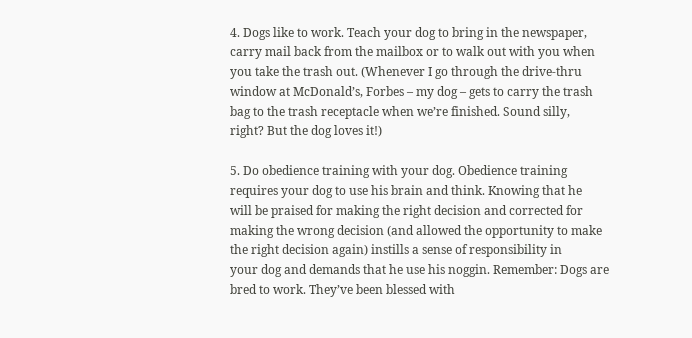4. Dogs like to work. Teach your dog to bring in the newspaper,
carry mail back from the mailbox or to walk out with you when
you take the trash out. (Whenever I go through the drive-thru
window at McDonald’s, Forbes – my dog – gets to carry the trash
bag to the trash receptacle when we’re finished. Sound silly,
right? But the dog loves it!)

5. Do obedience training with your dog. Obedience training
requires your dog to use his brain and think. Knowing that he
will be praised for making the right decision and corrected for
making the wrong decision (and allowed the opportunity to make
the right decision again) instills a sense of responsibility in
your dog and demands that he use his noggin. Remember: Dogs are
bred to work. They’ve been blessed with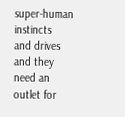super-human instincts
and drives and they need an outlet for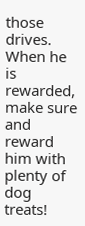those drives. When he is rewarded, make sure and reward him with plenty of dog treats!